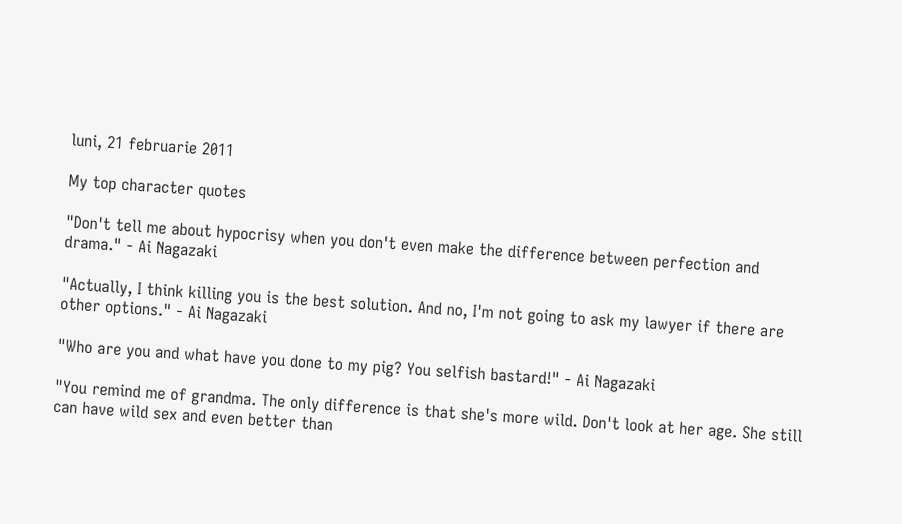luni, 21 februarie 2011

My top character quotes

"Don't tell me about hypocrisy when you don't even make the difference between perfection and drama." - Ai Nagazaki

"Actually, I think killing you is the best solution. And no, I'm not going to ask my lawyer if there are other options." - Ai Nagazaki

"Who are you and what have you done to my pig? You selfish bastard!" - Ai Nagazaki

"You remind me of grandma. The only difference is that she's more wild. Don't look at her age. She still can have wild sex and even better than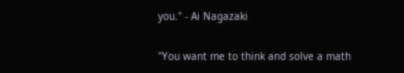you." - Ai Nagazaki

"You want me to think and solve a math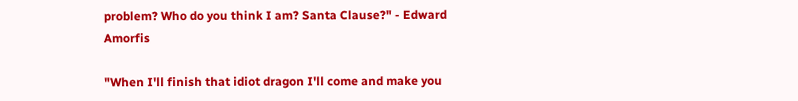problem? Who do you think I am? Santa Clause?" - Edward Amorfis

"When I'll finish that idiot dragon I'll come and make you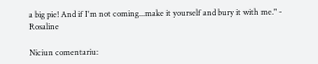a big pie! And if I'm not coming...make it yourself and bury it with me." - Rosaline

Niciun comentariu: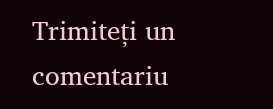Trimiteți un comentariu